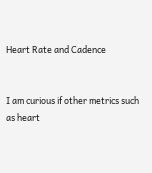Heart Rate and Cadence


I am curious if other metrics such as heart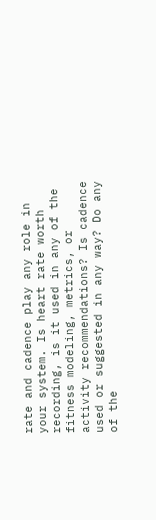rate and cadence play any role in your system. Is heart rate worth recording, is it used in any of the fitness modeling, metrics, or activity recommendations? Is cadence used or suggested in any way? Do any of the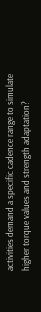activities demand a specific cadence range to simulate higher torque values and strength adaptation?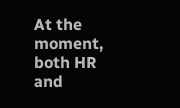At the moment, both HR and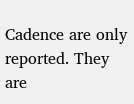Cadence are only reported. They are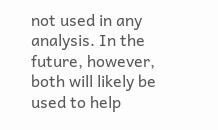not used in any analysis. In the future, however, both will likely be used to help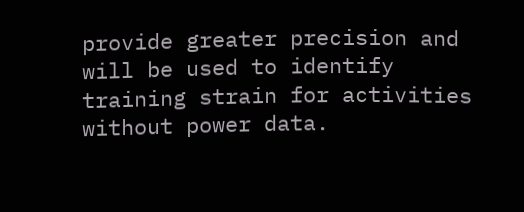provide greater precision and will be used to identify training strain for activities without power data.